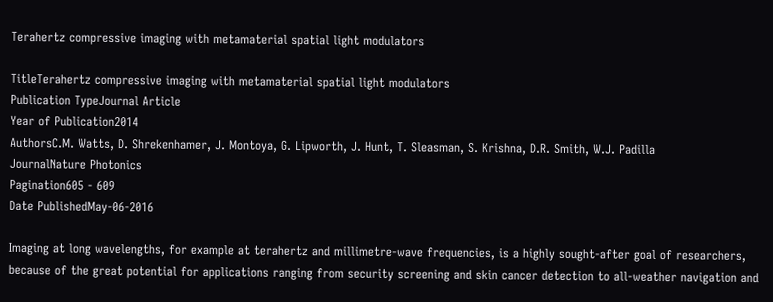Terahertz compressive imaging with metamaterial spatial light modulators

TitleTerahertz compressive imaging with metamaterial spatial light modulators
Publication TypeJournal Article
Year of Publication2014
AuthorsC.M. Watts, D. Shrekenhamer, J. Montoya, G. Lipworth, J. Hunt, T. Sleasman, S. Krishna, D.R. Smith, W.J. Padilla
JournalNature Photonics
Pagination605 - 609
Date PublishedMay-06-2016

Imaging at long wavelengths, for example at terahertz and millimetre-wave frequencies, is a highly sought-after goal of researchers, because of the great potential for applications ranging from security screening and skin cancer detection to all-weather navigation and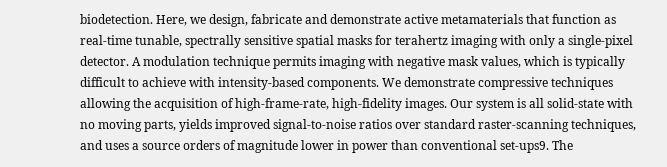biodetection. Here, we design, fabricate and demonstrate active metamaterials that function as real-time tunable, spectrally sensitive spatial masks for terahertz imaging with only a single-pixel detector. A modulation technique permits imaging with negative mask values, which is typically difficult to achieve with intensity-based components. We demonstrate compressive techniques allowing the acquisition of high-frame-rate, high-fidelity images. Our system is all solid-state with no moving parts, yields improved signal-to-noise ratios over standard raster-scanning techniques, and uses a source orders of magnitude lower in power than conventional set-ups9. The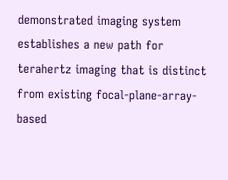demonstrated imaging system establishes a new path for terahertz imaging that is distinct from existing focal-plane-array-based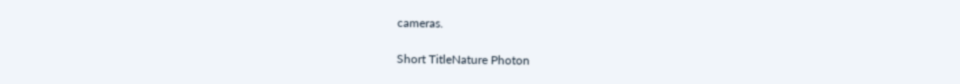cameras.

Short TitleNature Photon